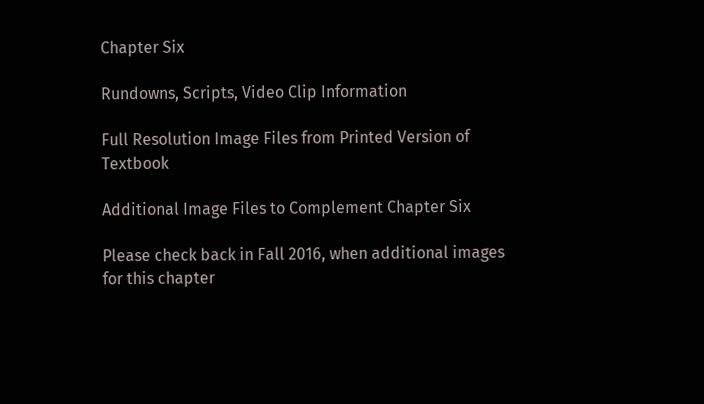Chapter Six

Rundowns, Scripts, Video Clip Information

Full Resolution Image Files from Printed Version of Textbook

Additional Image Files to Complement Chapter Six

Please check back in Fall 2016, when additional images for this chapter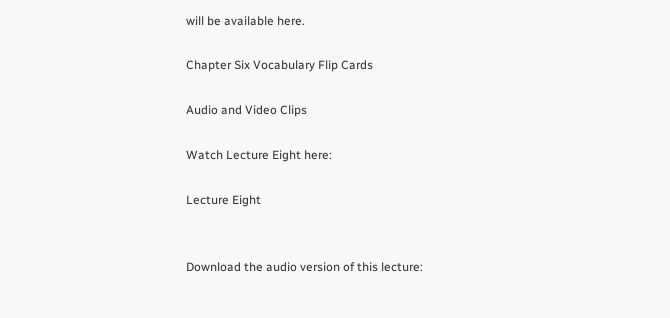will be available here.

Chapter Six Vocabulary Flip Cards

Audio and Video Clips

Watch Lecture Eight here:

Lecture Eight


Download the audio version of this lecture: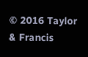© 2016 Taylor & Francis